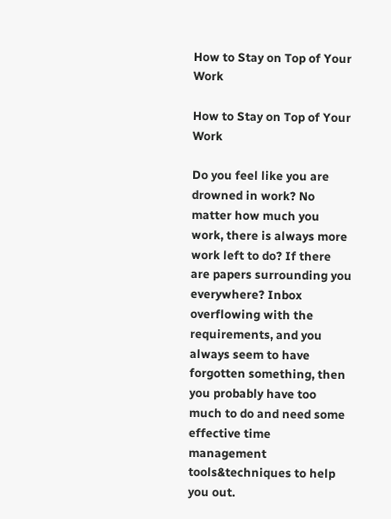How to Stay on Top of Your Work

How to Stay on Top of Your Work

Do you feel like you are drowned in work? No matter how much you work, there is always more work left to do? If there are papers surrounding you everywhere? Inbox overflowing with the requirements, and you always seem to have forgotten something, then you probably have too much to do and need some effective time management tools&techniques to help you out.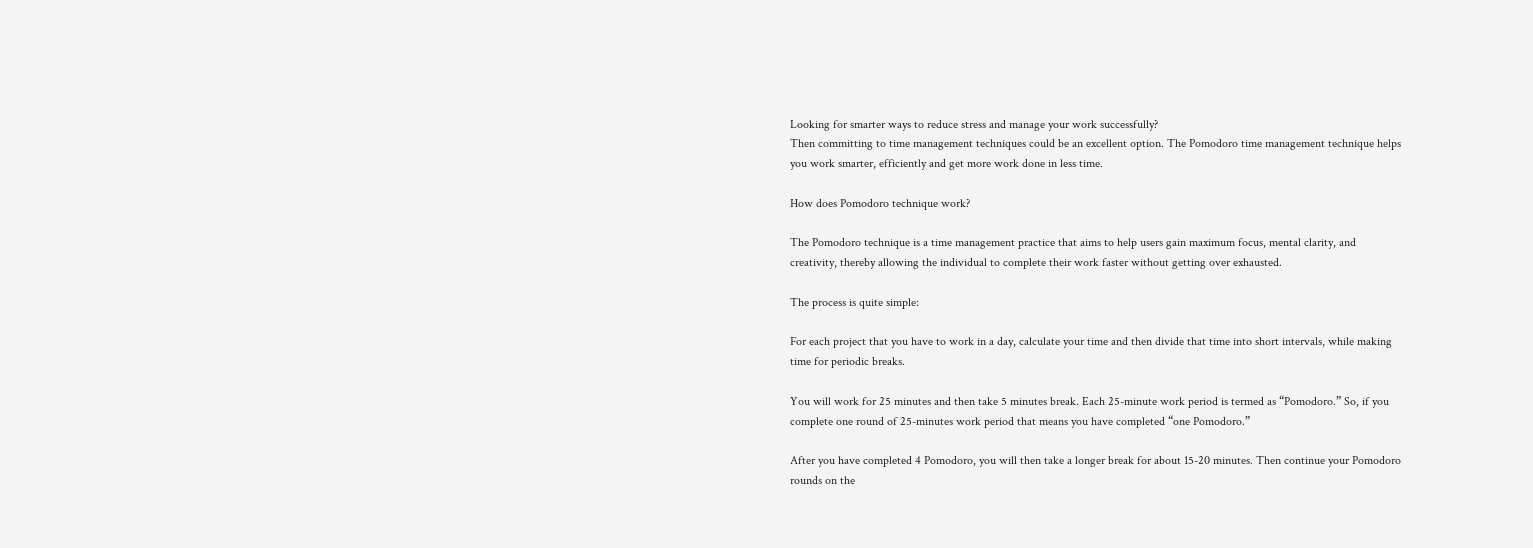Looking for smarter ways to reduce stress and manage your work successfully?
Then committing to time management techniques could be an excellent option. The Pomodoro time management technique helps you work smarter, efficiently and get more work done in less time.

How does Pomodoro technique work?

The Pomodoro technique is a time management practice that aims to help users gain maximum focus, mental clarity, and creativity, thereby allowing the individual to complete their work faster without getting over exhausted.

The process is quite simple:

For each project that you have to work in a day, calculate your time and then divide that time into short intervals, while making time for periodic breaks.

You will work for 25 minutes and then take 5 minutes break. Each 25-minute work period is termed as “Pomodoro.” So, if you complete one round of 25-minutes work period that means you have completed “one Pomodoro.”

After you have completed 4 Pomodoro, you will then take a longer break for about 15-20 minutes. Then continue your Pomodoro rounds on the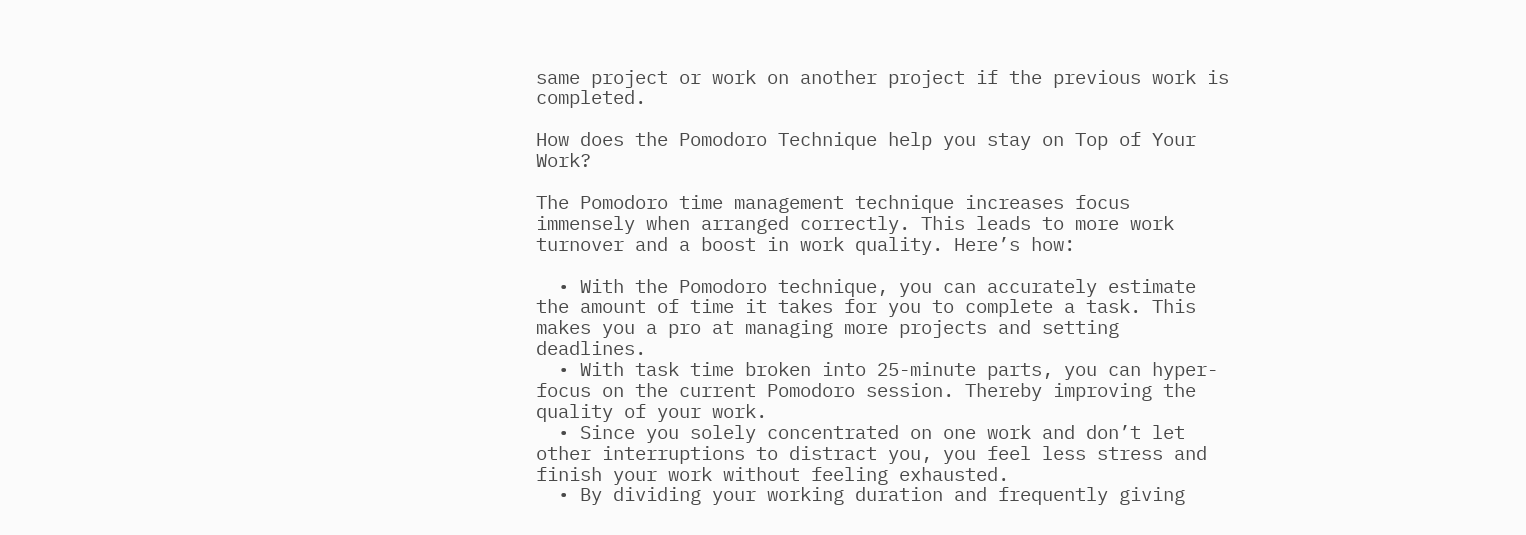same project or work on another project if the previous work is completed.

How does the Pomodoro Technique help you stay on Top of Your Work?

The Pomodoro time management technique increases focus immensely when arranged correctly. This leads to more work turnover and a boost in work quality. Here’s how:

  • With the Pomodoro technique, you can accurately estimate the amount of time it takes for you to complete a task. This makes you a pro at managing more projects and setting deadlines.
  • With task time broken into 25-minute parts, you can hyper-focus on the current Pomodoro session. Thereby improving the quality of your work.
  • Since you solely concentrated on one work and don’t let other interruptions to distract you, you feel less stress and finish your work without feeling exhausted.
  • By dividing your working duration and frequently giving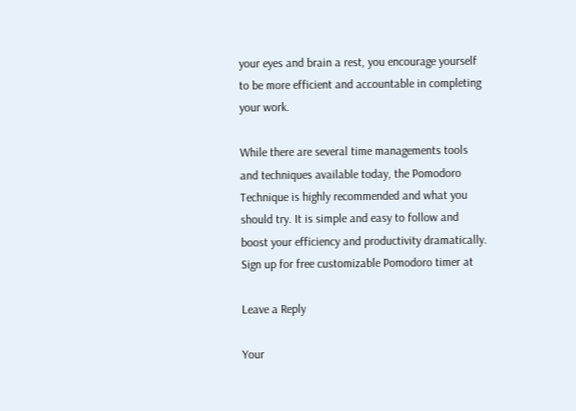your eyes and brain a rest, you encourage yourself to be more efficient and accountable in completing your work.

While there are several time managements tools and techniques available today, the Pomodoro Technique is highly recommended and what you should try. It is simple and easy to follow and boost your efficiency and productivity dramatically. Sign up for free customizable Pomodoro timer at

Leave a Reply

Your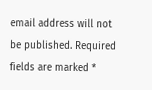email address will not be published. Required fields are marked *